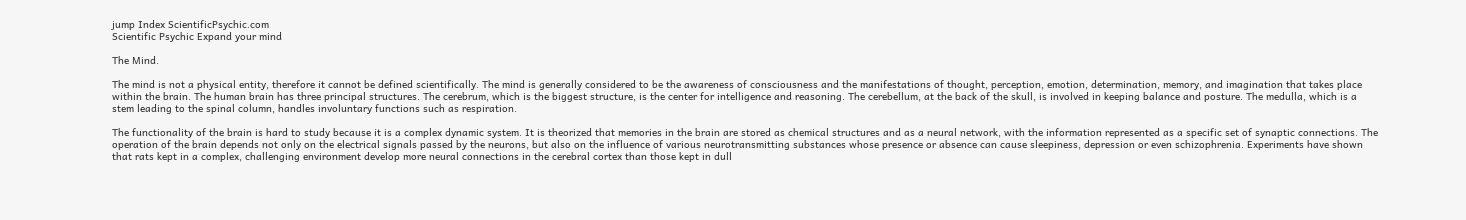jump Index ScientificPsychic.com
Scientific Psychic Expand your mind

The Mind.

The mind is not a physical entity, therefore it cannot be defined scientifically. The mind is generally considered to be the awareness of consciousness and the manifestations of thought, perception, emotion, determination, memory, and imagination that takes place within the brain. The human brain has three principal structures. The cerebrum, which is the biggest structure, is the center for intelligence and reasoning. The cerebellum, at the back of the skull, is involved in keeping balance and posture. The medulla, which is a stem leading to the spinal column, handles involuntary functions such as respiration.

The functionality of the brain is hard to study because it is a complex dynamic system. It is theorized that memories in the brain are stored as chemical structures and as a neural network, with the information represented as a specific set of synaptic connections. The operation of the brain depends not only on the electrical signals passed by the neurons, but also on the influence of various neurotransmitting substances whose presence or absence can cause sleepiness, depression or even schizophrenia. Experiments have shown that rats kept in a complex, challenging environment develop more neural connections in the cerebral cortex than those kept in dull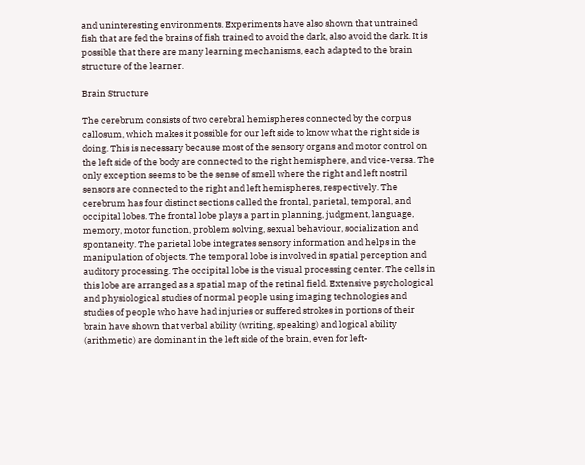and uninteresting environments. Experiments have also shown that untrained fish that are fed the brains of fish trained to avoid the dark, also avoid the dark. It is possible that there are many learning mechanisms, each adapted to the brain structure of the learner.

Brain Structure

The cerebrum consists of two cerebral hemispheres connected by the corpus callosum, which makes it possible for our left side to know what the right side is doing. This is necessary because most of the sensory organs and motor control on the left side of the body are connected to the right hemisphere, and vice-versa. The only exception seems to be the sense of smell where the right and left nostril sensors are connected to the right and left hemispheres, respectively. The cerebrum has four distinct sections called the frontal, parietal, temporal, and occipital lobes. The frontal lobe plays a part in planning, judgment, language, memory, motor function, problem solving, sexual behaviour, socialization and spontaneity. The parietal lobe integrates sensory information and helps in the manipulation of objects. The temporal lobe is involved in spatial perception and auditory processing. The occipital lobe is the visual processing center. The cells in this lobe are arranged as a spatial map of the retinal field. Extensive psychological and physiological studies of normal people using imaging technologies and studies of people who have had injuries or suffered strokes in portions of their brain have shown that verbal ability (writing, speaking) and logical ability (arithmetic) are dominant in the left side of the brain, even for left-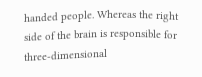handed people. Whereas the right side of the brain is responsible for three-dimensional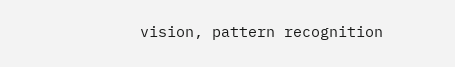vision, pattern recognition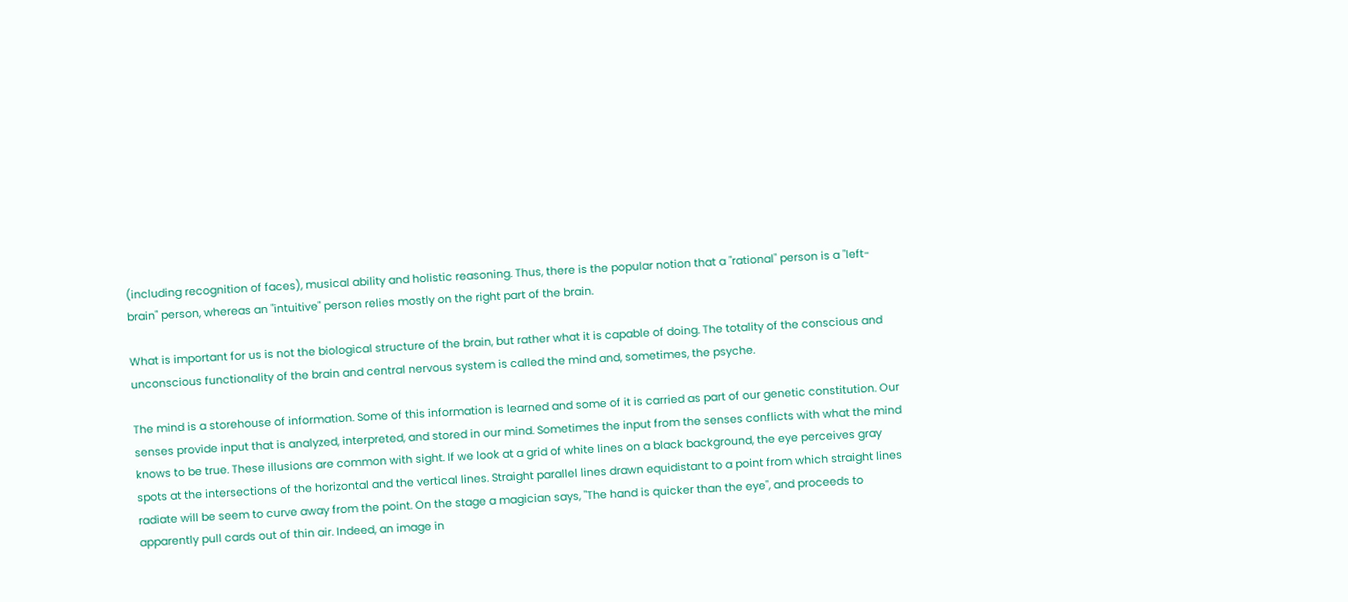(including recognition of faces), musical ability and holistic reasoning. Thus, there is the popular notion that a "rational" person is a "left-brain" person, whereas an "intuitive" person relies mostly on the right part of the brain.

What is important for us is not the biological structure of the brain, but rather what it is capable of doing. The totality of the conscious and unconscious functionality of the brain and central nervous system is called the mind and, sometimes, the psyche.

The mind is a storehouse of information. Some of this information is learned and some of it is carried as part of our genetic constitution. Our senses provide input that is analyzed, interpreted, and stored in our mind. Sometimes the input from the senses conflicts with what the mind knows to be true. These illusions are common with sight. If we look at a grid of white lines on a black background, the eye perceives gray spots at the intersections of the horizontal and the vertical lines. Straight parallel lines drawn equidistant to a point from which straight lines radiate will be seem to curve away from the point. On the stage a magician says, "The hand is quicker than the eye", and proceeds to apparently pull cards out of thin air. Indeed, an image in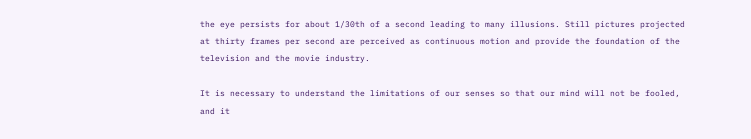the eye persists for about 1/30th of a second leading to many illusions. Still pictures projected at thirty frames per second are perceived as continuous motion and provide the foundation of the television and the movie industry.

It is necessary to understand the limitations of our senses so that our mind will not be fooled, and it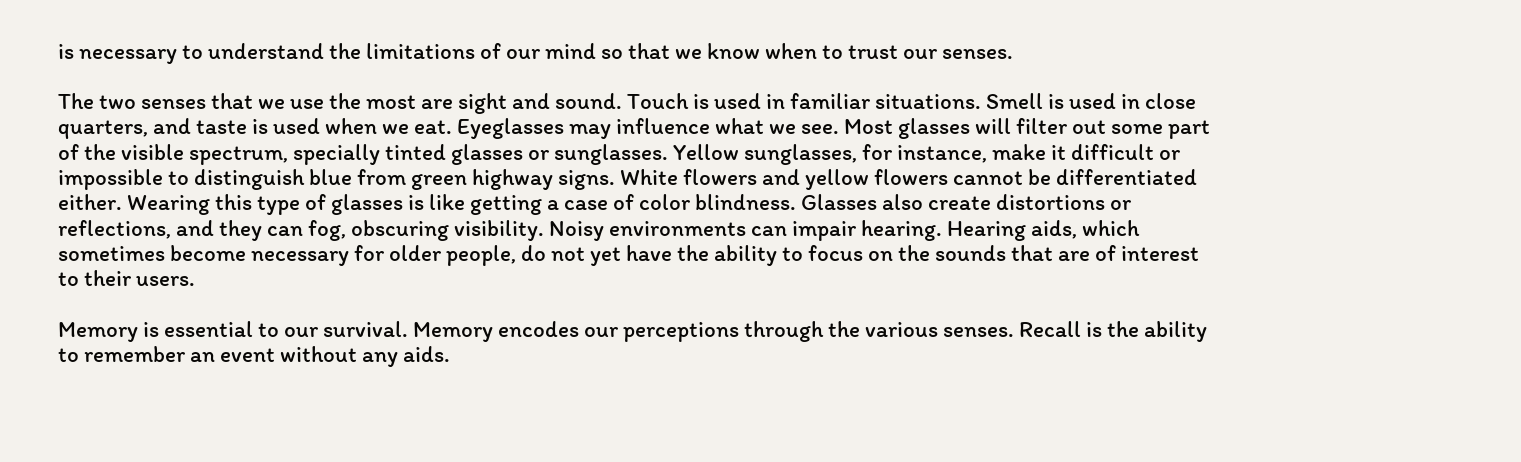is necessary to understand the limitations of our mind so that we know when to trust our senses.

The two senses that we use the most are sight and sound. Touch is used in familiar situations. Smell is used in close quarters, and taste is used when we eat. Eyeglasses may influence what we see. Most glasses will filter out some part of the visible spectrum, specially tinted glasses or sunglasses. Yellow sunglasses, for instance, make it difficult or impossible to distinguish blue from green highway signs. White flowers and yellow flowers cannot be differentiated either. Wearing this type of glasses is like getting a case of color blindness. Glasses also create distortions or reflections, and they can fog, obscuring visibility. Noisy environments can impair hearing. Hearing aids, which sometimes become necessary for older people, do not yet have the ability to focus on the sounds that are of interest to their users.

Memory is essential to our survival. Memory encodes our perceptions through the various senses. Recall is the ability to remember an event without any aids.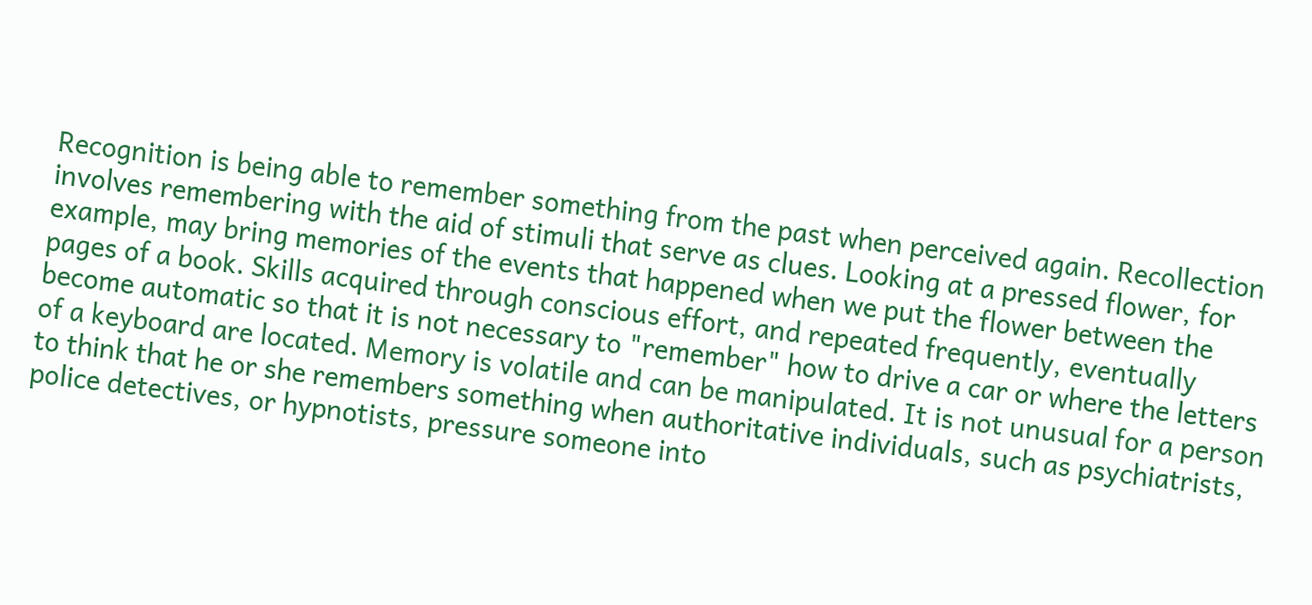Recognition is being able to remember something from the past when perceived again. Recollection involves remembering with the aid of stimuli that serve as clues. Looking at a pressed flower, for example, may bring memories of the events that happened when we put the flower between the pages of a book. Skills acquired through conscious effort, and repeated frequently, eventually become automatic so that it is not necessary to "remember" how to drive a car or where the letters of a keyboard are located. Memory is volatile and can be manipulated. It is not unusual for a person to think that he or she remembers something when authoritative individuals, such as psychiatrists, police detectives, or hypnotists, pressure someone into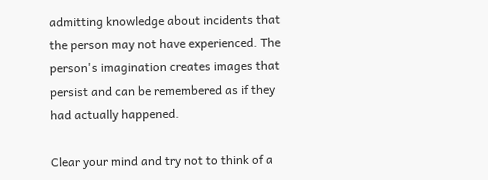admitting knowledge about incidents that the person may not have experienced. The person's imagination creates images that persist and can be remembered as if they had actually happened.

Clear your mind and try not to think of a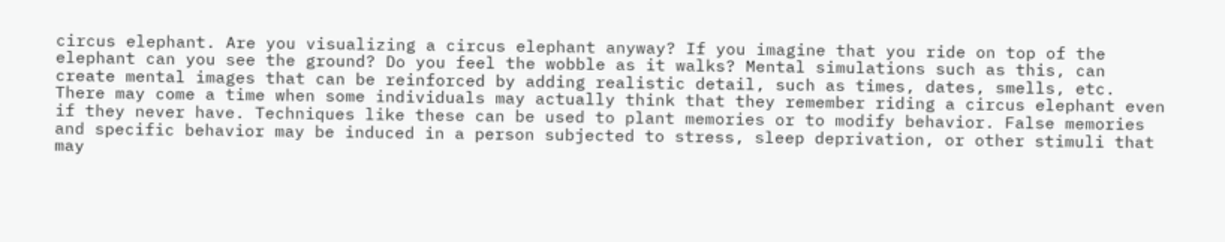circus elephant. Are you visualizing a circus elephant anyway? If you imagine that you ride on top of the elephant can you see the ground? Do you feel the wobble as it walks? Mental simulations such as this, can create mental images that can be reinforced by adding realistic detail, such as times, dates, smells, etc. There may come a time when some individuals may actually think that they remember riding a circus elephant even if they never have. Techniques like these can be used to plant memories or to modify behavior. False memories and specific behavior may be induced in a person subjected to stress, sleep deprivation, or other stimuli that may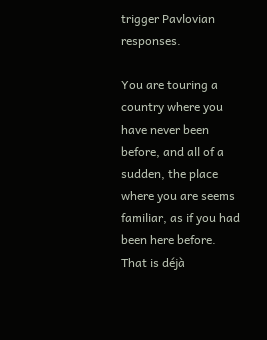trigger Pavlovian responses.

You are touring a country where you have never been before, and all of a sudden, the place where you are seems familiar, as if you had been here before. That is déjà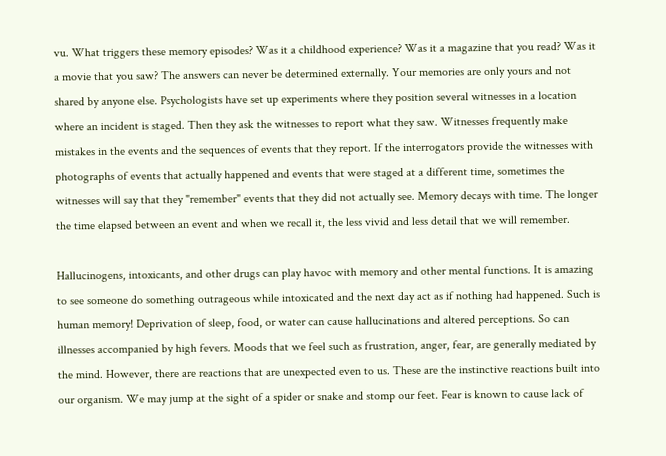vu. What triggers these memory episodes? Was it a childhood experience? Was it a magazine that you read? Was it a movie that you saw? The answers can never be determined externally. Your memories are only yours and not shared by anyone else. Psychologists have set up experiments where they position several witnesses in a location where an incident is staged. Then they ask the witnesses to report what they saw. Witnesses frequently make mistakes in the events and the sequences of events that they report. If the interrogators provide the witnesses with photographs of events that actually happened and events that were staged at a different time, sometimes the witnesses will say that they "remember" events that they did not actually see. Memory decays with time. The longer the time elapsed between an event and when we recall it, the less vivid and less detail that we will remember.

Hallucinogens, intoxicants, and other drugs can play havoc with memory and other mental functions. It is amazing to see someone do something outrageous while intoxicated and the next day act as if nothing had happened. Such is human memory! Deprivation of sleep, food, or water can cause hallucinations and altered perceptions. So can illnesses accompanied by high fevers. Moods that we feel such as frustration, anger, fear, are generally mediated by the mind. However, there are reactions that are unexpected even to us. These are the instinctive reactions built into our organism. We may jump at the sight of a spider or snake and stomp our feet. Fear is known to cause lack of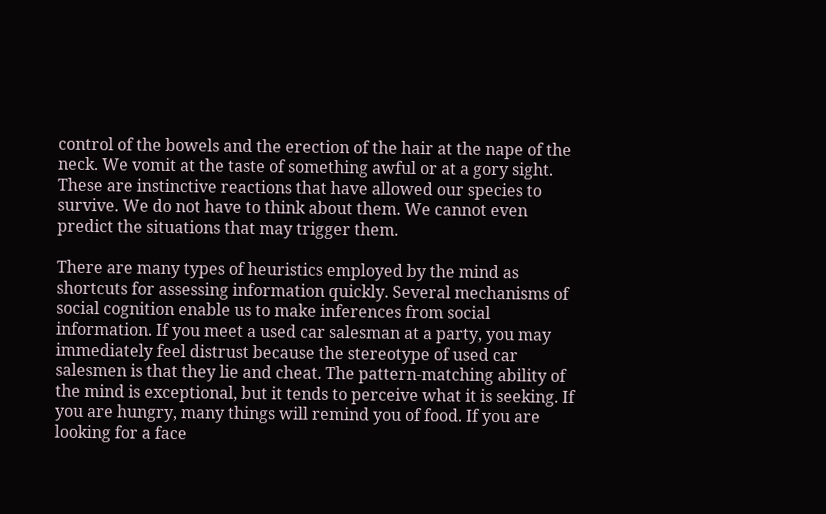control of the bowels and the erection of the hair at the nape of the neck. We vomit at the taste of something awful or at a gory sight. These are instinctive reactions that have allowed our species to survive. We do not have to think about them. We cannot even predict the situations that may trigger them.

There are many types of heuristics employed by the mind as shortcuts for assessing information quickly. Several mechanisms of social cognition enable us to make inferences from social information. If you meet a used car salesman at a party, you may immediately feel distrust because the stereotype of used car salesmen is that they lie and cheat. The pattern-matching ability of the mind is exceptional, but it tends to perceive what it is seeking. If you are hungry, many things will remind you of food. If you are looking for a face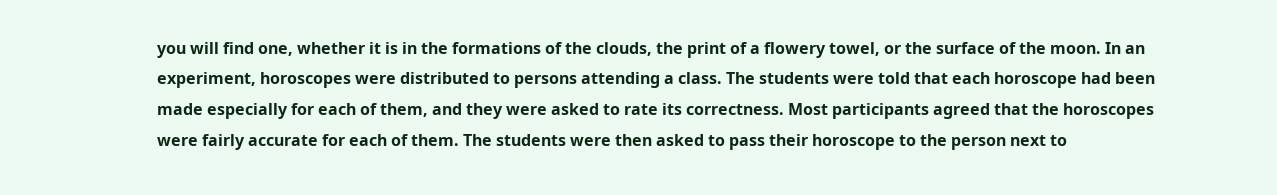you will find one, whether it is in the formations of the clouds, the print of a flowery towel, or the surface of the moon. In an experiment, horoscopes were distributed to persons attending a class. The students were told that each horoscope had been made especially for each of them, and they were asked to rate its correctness. Most participants agreed that the horoscopes were fairly accurate for each of them. The students were then asked to pass their horoscope to the person next to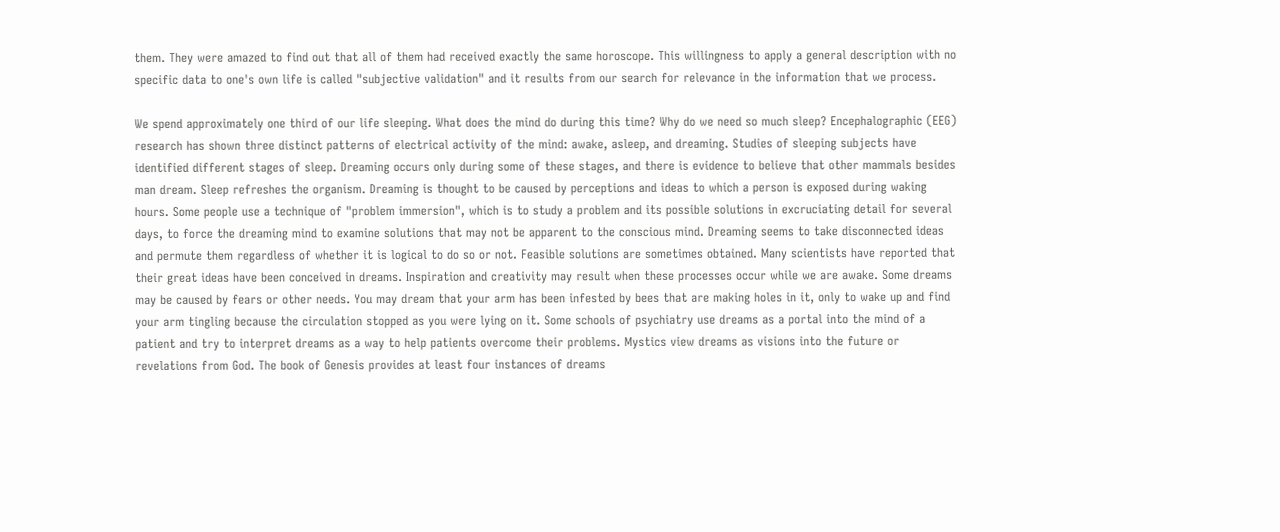them. They were amazed to find out that all of them had received exactly the same horoscope. This willingness to apply a general description with no specific data to one's own life is called "subjective validation" and it results from our search for relevance in the information that we process.

We spend approximately one third of our life sleeping. What does the mind do during this time? Why do we need so much sleep? Encephalographic (EEG) research has shown three distinct patterns of electrical activity of the mind: awake, asleep, and dreaming. Studies of sleeping subjects have identified different stages of sleep. Dreaming occurs only during some of these stages, and there is evidence to believe that other mammals besides man dream. Sleep refreshes the organism. Dreaming is thought to be caused by perceptions and ideas to which a person is exposed during waking hours. Some people use a technique of "problem immersion", which is to study a problem and its possible solutions in excruciating detail for several days, to force the dreaming mind to examine solutions that may not be apparent to the conscious mind. Dreaming seems to take disconnected ideas and permute them regardless of whether it is logical to do so or not. Feasible solutions are sometimes obtained. Many scientists have reported that their great ideas have been conceived in dreams. Inspiration and creativity may result when these processes occur while we are awake. Some dreams may be caused by fears or other needs. You may dream that your arm has been infested by bees that are making holes in it, only to wake up and find your arm tingling because the circulation stopped as you were lying on it. Some schools of psychiatry use dreams as a portal into the mind of a patient and try to interpret dreams as a way to help patients overcome their problems. Mystics view dreams as visions into the future or revelations from God. The book of Genesis provides at least four instances of dreams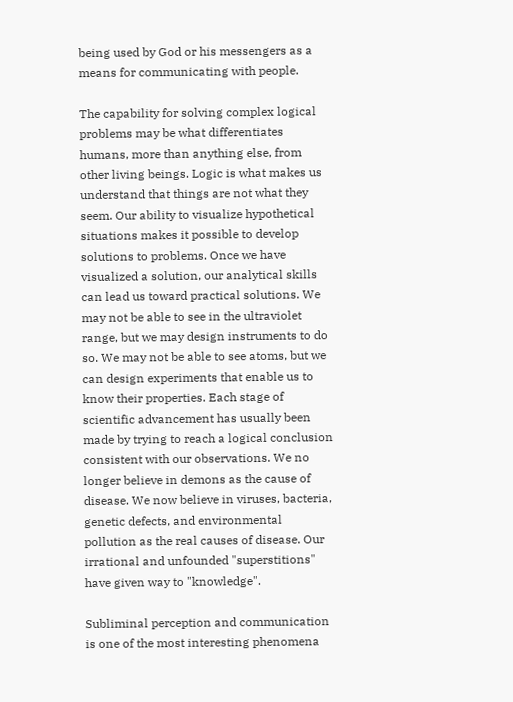being used by God or his messengers as a means for communicating with people.

The capability for solving complex logical problems may be what differentiates humans, more than anything else, from other living beings. Logic is what makes us understand that things are not what they seem. Our ability to visualize hypothetical situations makes it possible to develop solutions to problems. Once we have visualized a solution, our analytical skills can lead us toward practical solutions. We may not be able to see in the ultraviolet range, but we may design instruments to do so. We may not be able to see atoms, but we can design experiments that enable us to know their properties. Each stage of scientific advancement has usually been made by trying to reach a logical conclusion consistent with our observations. We no longer believe in demons as the cause of disease. We now believe in viruses, bacteria, genetic defects, and environmental pollution as the real causes of disease. Our irrational and unfounded "superstitions" have given way to "knowledge".

Subliminal perception and communication is one of the most interesting phenomena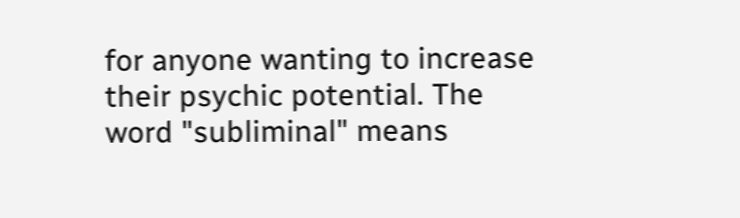for anyone wanting to increase their psychic potential. The word "subliminal" means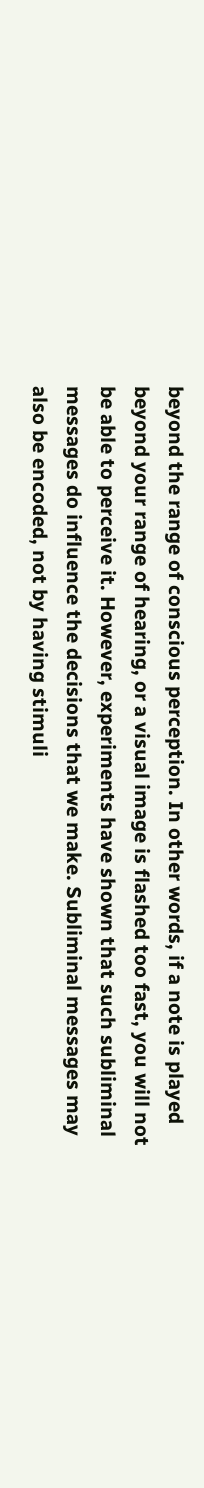beyond the range of conscious perception. In other words, if a note is played beyond your range of hearing, or a visual image is flashed too fast, you will not be able to perceive it. However, experiments have shown that such subliminal messages do influence the decisions that we make. Subliminal messages may also be encoded, not by having stimuli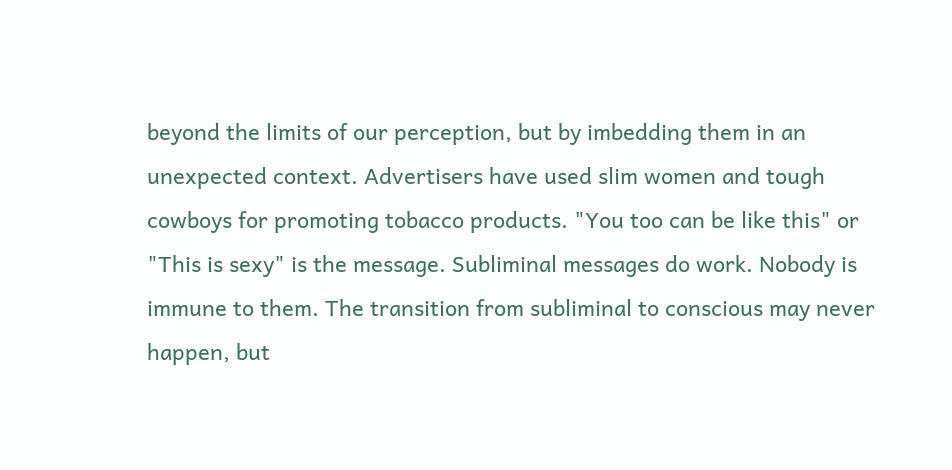beyond the limits of our perception, but by imbedding them in an unexpected context. Advertisers have used slim women and tough cowboys for promoting tobacco products. "You too can be like this" or "This is sexy" is the message. Subliminal messages do work. Nobody is immune to them. The transition from subliminal to conscious may never happen, but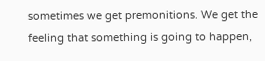sometimes we get premonitions. We get the feeling that something is going to happen,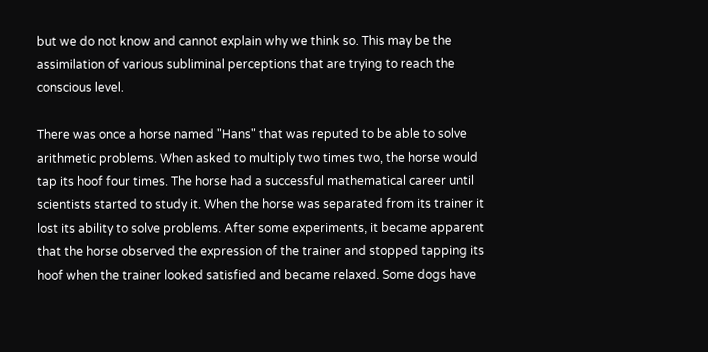but we do not know and cannot explain why we think so. This may be the assimilation of various subliminal perceptions that are trying to reach the conscious level.

There was once a horse named "Hans" that was reputed to be able to solve arithmetic problems. When asked to multiply two times two, the horse would tap its hoof four times. The horse had a successful mathematical career until scientists started to study it. When the horse was separated from its trainer it lost its ability to solve problems. After some experiments, it became apparent that the horse observed the expression of the trainer and stopped tapping its hoof when the trainer looked satisfied and became relaxed. Some dogs have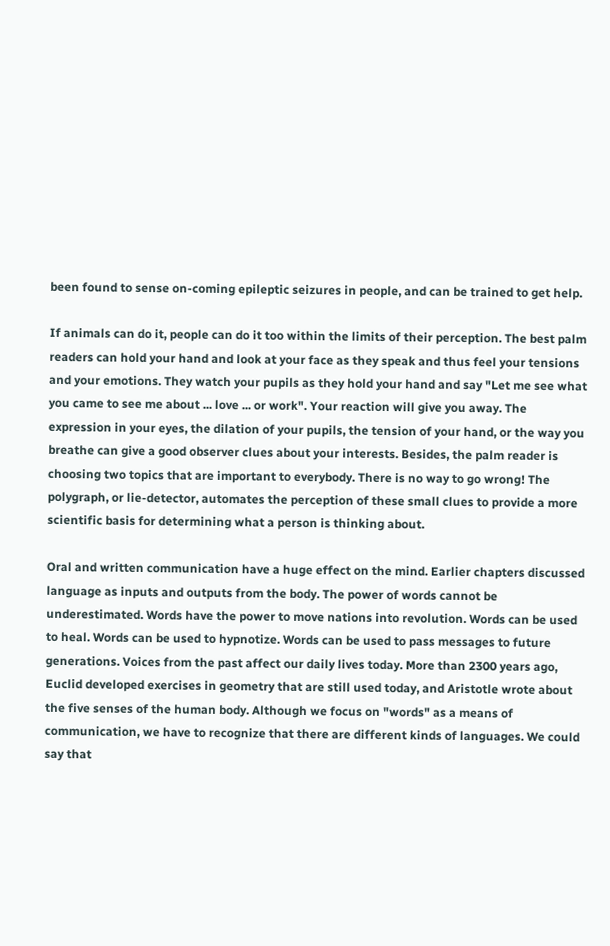been found to sense on-coming epileptic seizures in people, and can be trained to get help.

If animals can do it, people can do it too within the limits of their perception. The best palm readers can hold your hand and look at your face as they speak and thus feel your tensions and your emotions. They watch your pupils as they hold your hand and say "Let me see what you came to see me about ... love ... or work". Your reaction will give you away. The expression in your eyes, the dilation of your pupils, the tension of your hand, or the way you breathe can give a good observer clues about your interests. Besides, the palm reader is choosing two topics that are important to everybody. There is no way to go wrong! The polygraph, or lie-detector, automates the perception of these small clues to provide a more scientific basis for determining what a person is thinking about.

Oral and written communication have a huge effect on the mind. Earlier chapters discussed language as inputs and outputs from the body. The power of words cannot be underestimated. Words have the power to move nations into revolution. Words can be used to heal. Words can be used to hypnotize. Words can be used to pass messages to future generations. Voices from the past affect our daily lives today. More than 2300 years ago, Euclid developed exercises in geometry that are still used today, and Aristotle wrote about the five senses of the human body. Although we focus on "words" as a means of communication, we have to recognize that there are different kinds of languages. We could say that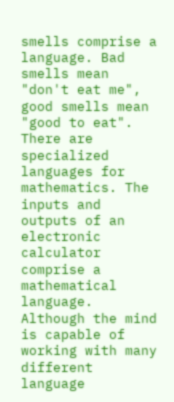smells comprise a language. Bad smells mean "don't eat me", good smells mean "good to eat". There are specialized languages for mathematics. The inputs and outputs of an electronic calculator comprise a mathematical language. Although the mind is capable of working with many different language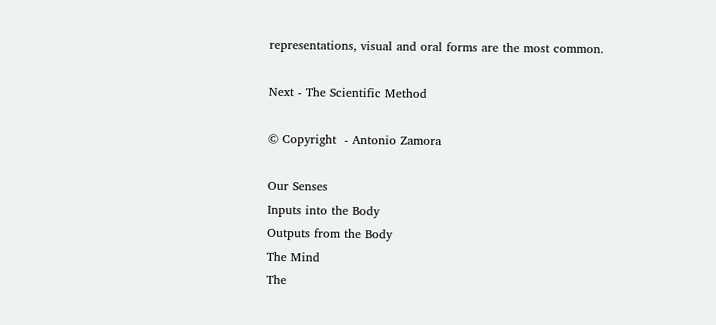representations, visual and oral forms are the most common.

Next - The Scientific Method

© Copyright  - Antonio Zamora

Our Senses
Inputs into the Body
Outputs from the Body
The Mind
The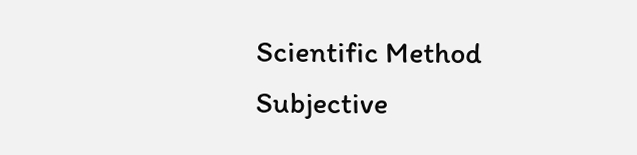Scientific Method
Subjective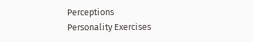Perceptions
Personality Exercises